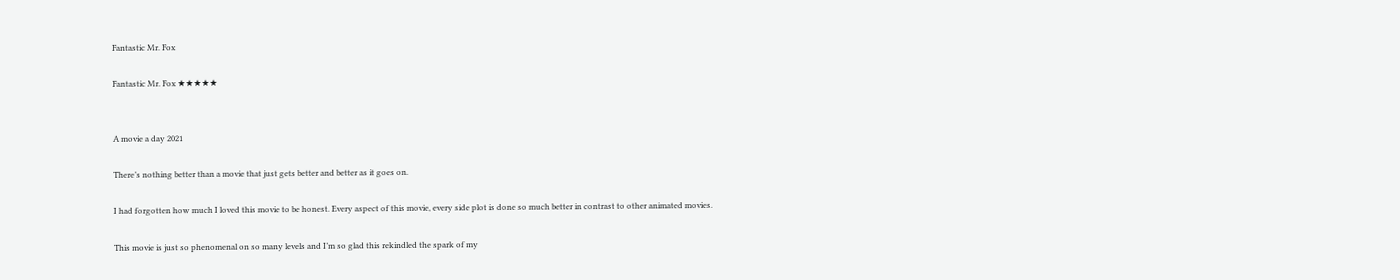Fantastic Mr. Fox

Fantastic Mr. Fox ★★★★★


A movie a day 2021

There’s nothing better than a movie that just gets better and better as it goes on.

I had forgotten how much I loved this movie to be honest. Every aspect of this movie, every side plot is done so much better in contrast to other animated movies.

This movie is just so phenomenal on so many levels and I’m so glad this rekindled the spark of my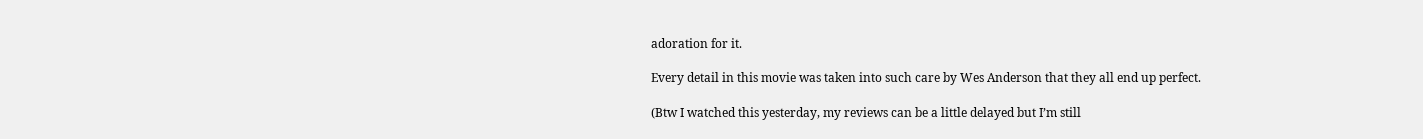adoration for it.

Every detail in this movie was taken into such care by Wes Anderson that they all end up perfect.

(Btw I watched this yesterday, my reviews can be a little delayed but I’m still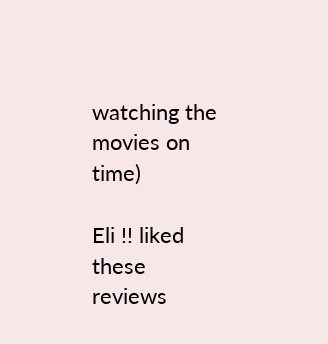watching the movies on time)

Eli !! liked these reviews